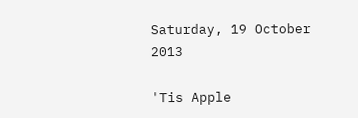Saturday, 19 October 2013

'Tis Apple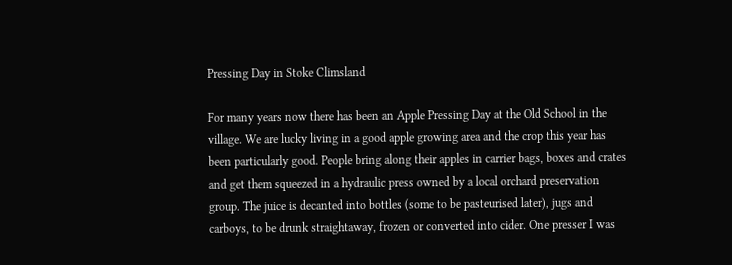Pressing Day in Stoke Climsland

For many years now there has been an Apple Pressing Day at the Old School in the village. We are lucky living in a good apple growing area and the crop this year has been particularly good. People bring along their apples in carrier bags, boxes and crates and get them squeezed in a hydraulic press owned by a local orchard preservation group. The juice is decanted into bottles (some to be pasteurised later), jugs and carboys, to be drunk straightaway, frozen or converted into cider. One presser I was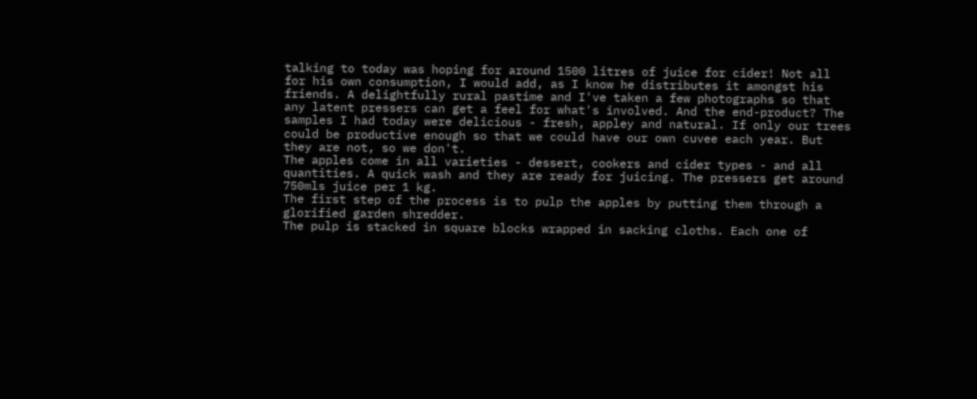talking to today was hoping for around 1500 litres of juice for cider! Not all for his own consumption, I would add, as I know he distributes it amongst his friends. A delightfully rural pastime and I've taken a few photographs so that any latent pressers can get a feel for what's involved. And the end-product? The samples I had today were delicious - fresh, appley and natural. If only our trees could be productive enough so that we could have our own cuvee each year. But they are not, so we don't.
The apples come in all varieties - dessert, cookers and cider types - and all quantities. A quick wash and they are ready for juicing. The pressers get around 750mls juice per 1 kg.
The first step of the process is to pulp the apples by putting them through a glorified garden shredder.
The pulp is stacked in square blocks wrapped in sacking cloths. Each one of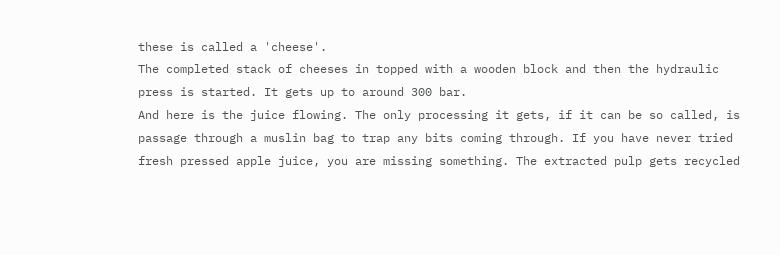these is called a 'cheese'.
The completed stack of cheeses in topped with a wooden block and then the hydraulic press is started. It gets up to around 300 bar.
And here is the juice flowing. The only processing it gets, if it can be so called, is passage through a muslin bag to trap any bits coming through. If you have never tried fresh pressed apple juice, you are missing something. The extracted pulp gets recycled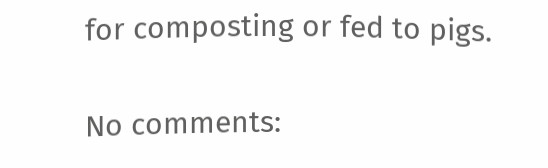for composting or fed to pigs.

No comments: